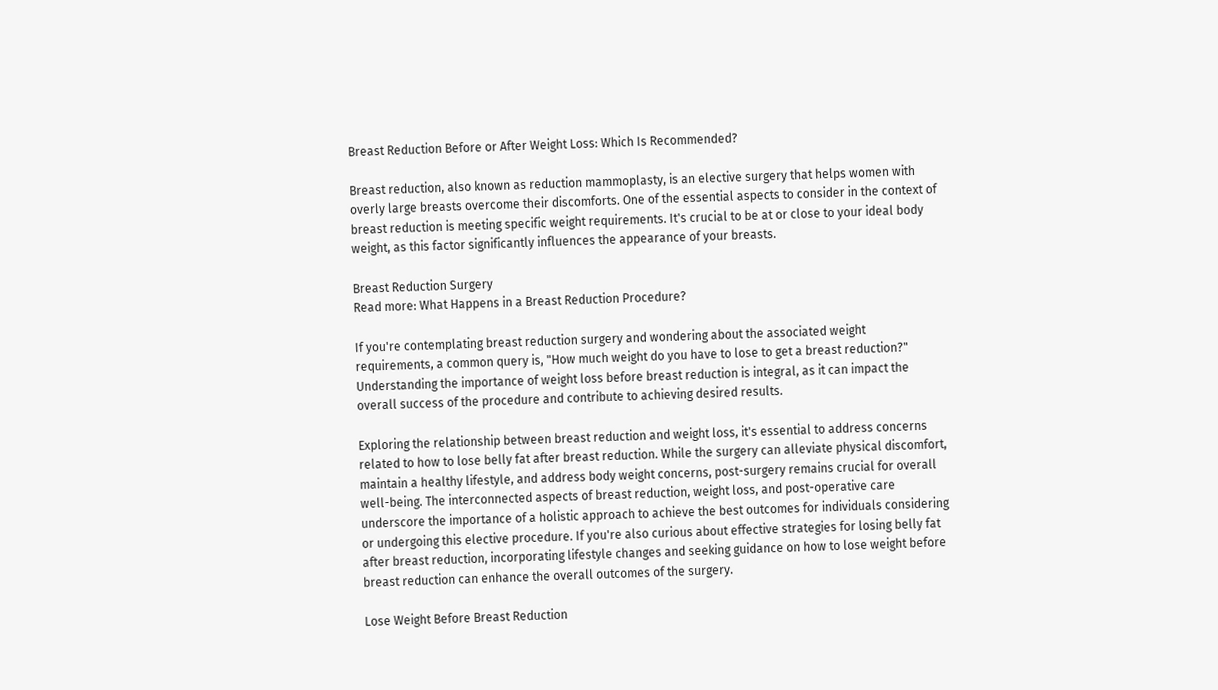Breast Reduction Before or After Weight Loss: Which Is Recommended?

Breast reduction, also known as reduction mammoplasty, is an elective surgery that helps women with overly large breasts overcome their discomforts. One of the essential aspects to consider in the context of breast reduction is meeting specific weight requirements. It's crucial to be at or close to your ideal body weight, as this factor significantly influences the appearance of your breasts.

Breast Reduction Surgery
Read more: What Happens in a Breast Reduction Procedure?

If you're contemplating breast reduction surgery and wondering about the associated weight requirements, a common query is, "How much weight do you have to lose to get a breast reduction?" Understanding the importance of weight loss before breast reduction is integral, as it can impact the overall success of the procedure and contribute to achieving desired results.

Exploring the relationship between breast reduction and weight loss, it's essential to address concerns related to how to lose belly fat after breast reduction. While the surgery can alleviate physical discomfort, maintain a healthy lifestyle, and address body weight concerns, post-surgery remains crucial for overall well-being. The interconnected aspects of breast reduction, weight loss, and post-operative care underscore the importance of a holistic approach to achieve the best outcomes for individuals considering or undergoing this elective procedure. If you're also curious about effective strategies for losing belly fat after breast reduction, incorporating lifestyle changes and seeking guidance on how to lose weight before breast reduction can enhance the overall outcomes of the surgery.

Lose Weight Before Breast Reduction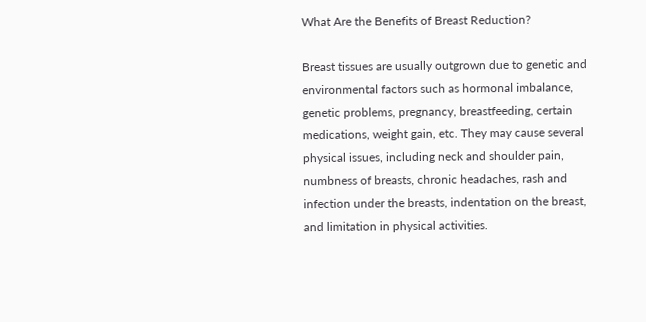What Are the Benefits of Breast Reduction?

Breast tissues are usually outgrown due to genetic and environmental factors such as hormonal imbalance, genetic problems, pregnancy, breastfeeding, certain medications, weight gain, etc. They may cause several physical issues, including neck and shoulder pain, numbness of breasts, chronic headaches, rash and infection under the breasts, indentation on the breast, and limitation in physical activities.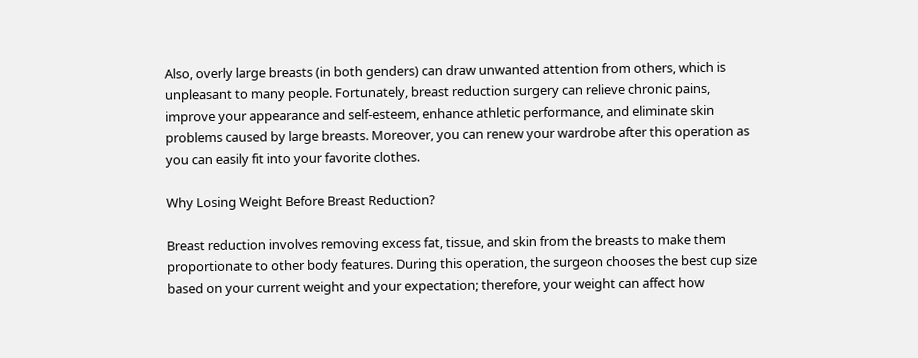Also, overly large breasts (in both genders) can draw unwanted attention from others, which is unpleasant to many people. Fortunately, breast reduction surgery can relieve chronic pains, improve your appearance and self-esteem, enhance athletic performance, and eliminate skin problems caused by large breasts. Moreover, you can renew your wardrobe after this operation as you can easily fit into your favorite clothes.

Why Losing Weight Before Breast Reduction?

Breast reduction involves removing excess fat, tissue, and skin from the breasts to make them proportionate to other body features. During this operation, the surgeon chooses the best cup size based on your current weight and your expectation; therefore, your weight can affect how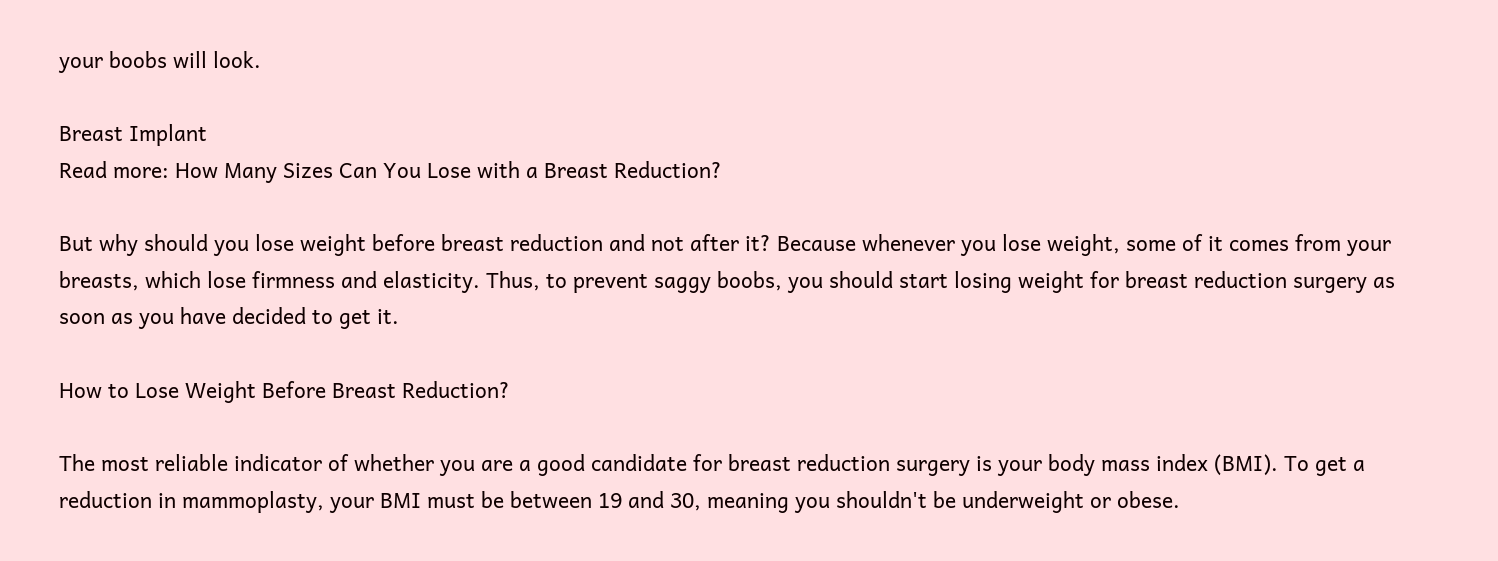your boobs will look.

Breast Implant
Read more: How Many Sizes Can You Lose with a Breast Reduction?

But why should you lose weight before breast reduction and not after it? Because whenever you lose weight, some of it comes from your breasts, which lose firmness and elasticity. Thus, to prevent saggy boobs, you should start losing weight for breast reduction surgery as soon as you have decided to get it.

How to Lose Weight Before Breast Reduction?

The most reliable indicator of whether you are a good candidate for breast reduction surgery is your body mass index (BMI). To get a reduction in mammoplasty, your BMI must be between 19 and 30, meaning you shouldn't be underweight or obese.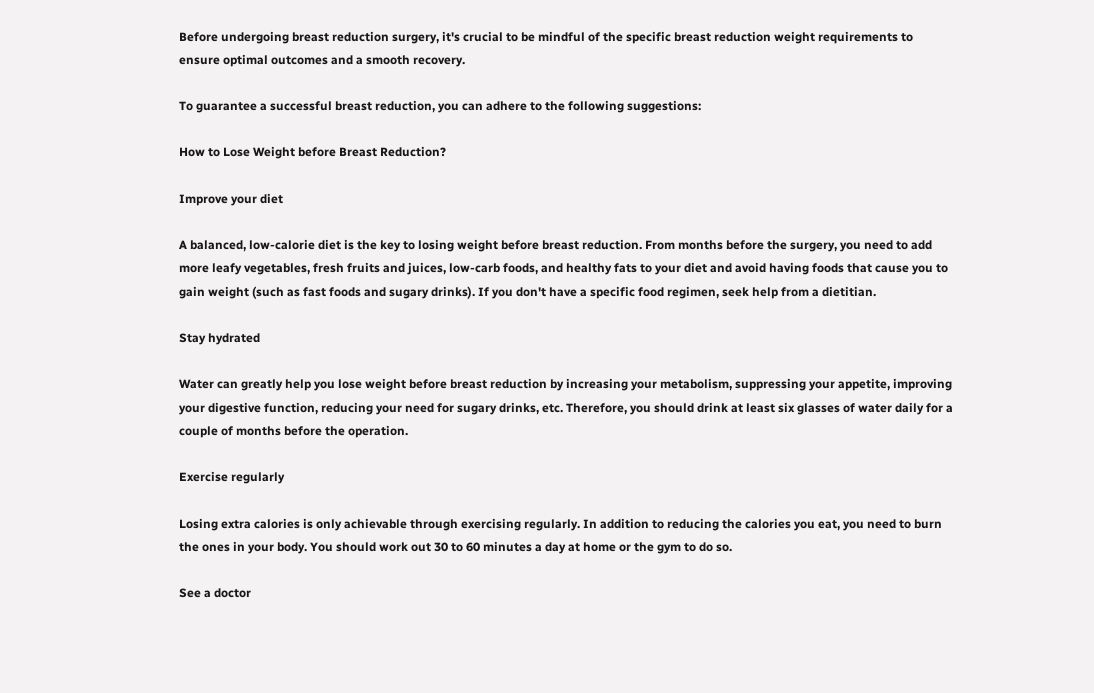Before undergoing breast reduction surgery, it's crucial to be mindful of the specific breast reduction weight requirements to ensure optimal outcomes and a smooth recovery.

To guarantee a successful breast reduction, you can adhere to the following suggestions:

How to Lose Weight before Breast Reduction?

Improve your diet

A balanced, low-calorie diet is the key to losing weight before breast reduction. From months before the surgery, you need to add more leafy vegetables, fresh fruits and juices, low-carb foods, and healthy fats to your diet and avoid having foods that cause you to gain weight (such as fast foods and sugary drinks). If you don't have a specific food regimen, seek help from a dietitian.

Stay hydrated

Water can greatly help you lose weight before breast reduction by increasing your metabolism, suppressing your appetite, improving your digestive function, reducing your need for sugary drinks, etc. Therefore, you should drink at least six glasses of water daily for a couple of months before the operation.

Exercise regularly

Losing extra calories is only achievable through exercising regularly. In addition to reducing the calories you eat, you need to burn the ones in your body. You should work out 30 to 60 minutes a day at home or the gym to do so.

See a doctor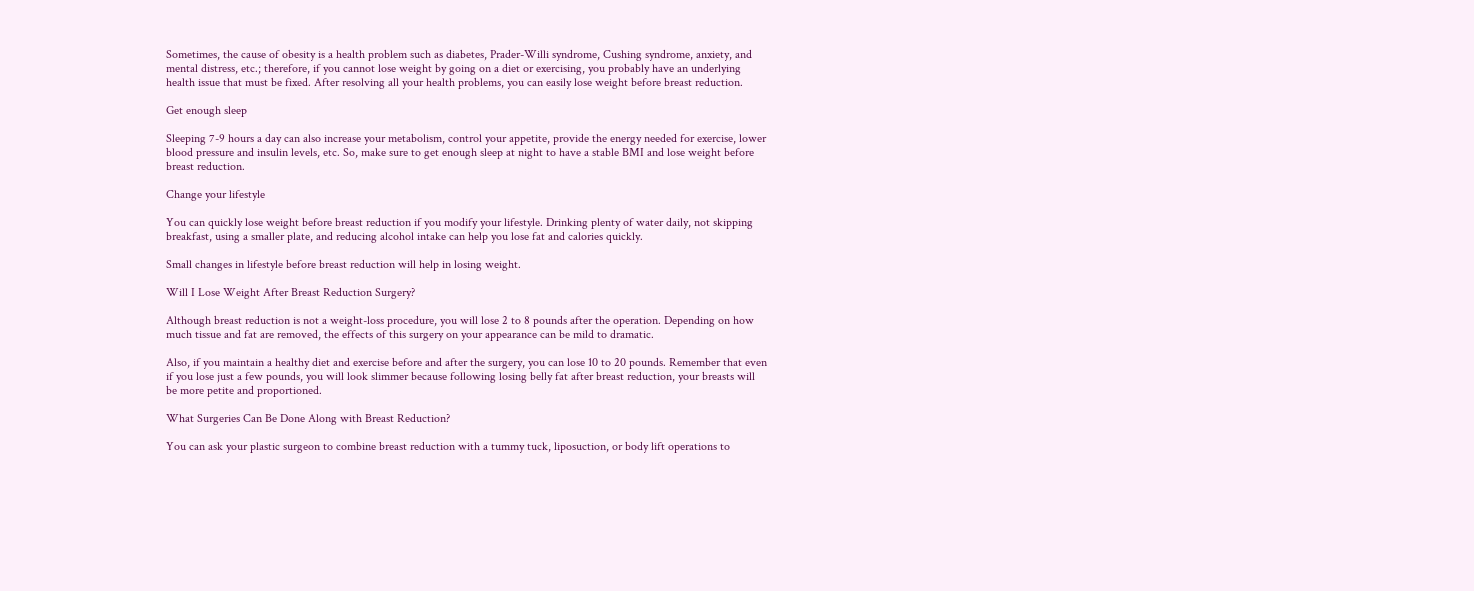Sometimes, the cause of obesity is a health problem such as diabetes, Prader-Willi syndrome, Cushing syndrome, anxiety, and mental distress, etc.; therefore, if you cannot lose weight by going on a diet or exercising, you probably have an underlying health issue that must be fixed. After resolving all your health problems, you can easily lose weight before breast reduction.

Get enough sleep

Sleeping 7-9 hours a day can also increase your metabolism, control your appetite, provide the energy needed for exercise, lower blood pressure and insulin levels, etc. So, make sure to get enough sleep at night to have a stable BMI and lose weight before breast reduction.

Change your lifestyle

You can quickly lose weight before breast reduction if you modify your lifestyle. Drinking plenty of water daily, not skipping breakfast, using a smaller plate, and reducing alcohol intake can help you lose fat and calories quickly.

Small changes in lifestyle before breast reduction will help in losing weight.

Will I Lose Weight After Breast Reduction Surgery?

Although breast reduction is not a weight-loss procedure, you will lose 2 to 8 pounds after the operation. Depending on how much tissue and fat are removed, the effects of this surgery on your appearance can be mild to dramatic.

Also, if you maintain a healthy diet and exercise before and after the surgery, you can lose 10 to 20 pounds. Remember that even if you lose just a few pounds, you will look slimmer because following losing belly fat after breast reduction, your breasts will be more petite and proportioned.

What Surgeries Can Be Done Along with Breast Reduction?

You can ask your plastic surgeon to combine breast reduction with a tummy tuck, liposuction, or body lift operations to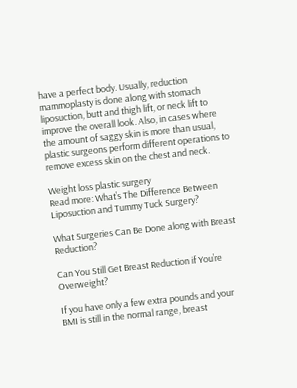have a perfect body. Usually, reduction mammoplasty is done along with stomach liposuction, butt and thigh lift, or neck lift to improve the overall look. Also, in cases where the amount of saggy skin is more than usual, plastic surgeons perform different operations to remove excess skin on the chest and neck.

Weight loss plastic surgery
Read more: What’s The Difference Between Liposuction and Tummy Tuck Surgery?

What Surgeries Can Be Done along with Breast Reduction?

Can You Still Get Breast Reduction if You’re Overweight?

If you have only a few extra pounds and your BMI is still in the normal range, breast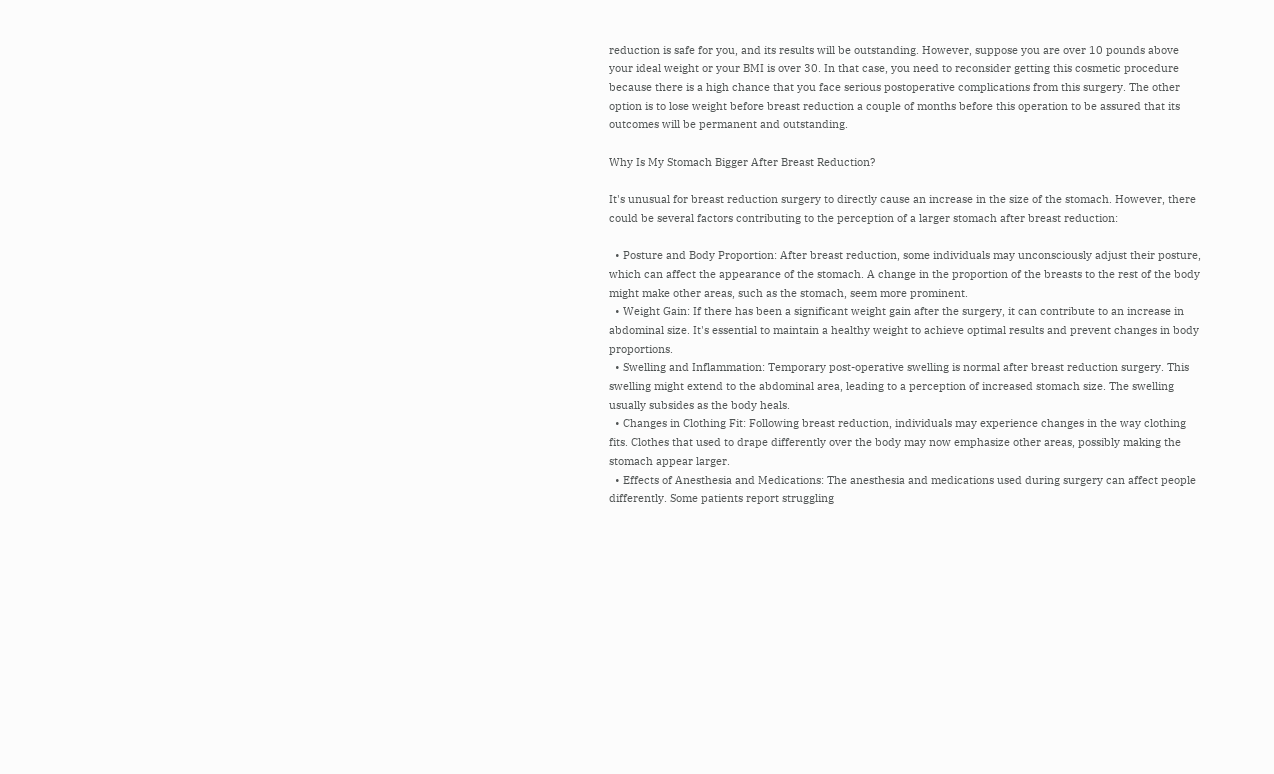reduction is safe for you, and its results will be outstanding. However, suppose you are over 10 pounds above your ideal weight or your BMI is over 30. In that case, you need to reconsider getting this cosmetic procedure because there is a high chance that you face serious postoperative complications from this surgery. The other option is to lose weight before breast reduction a couple of months before this operation to be assured that its outcomes will be permanent and outstanding.

Why Is My Stomach Bigger After Breast Reduction?

It's unusual for breast reduction surgery to directly cause an increase in the size of the stomach. However, there could be several factors contributing to the perception of a larger stomach after breast reduction:

  • Posture and Body Proportion: After breast reduction, some individuals may unconsciously adjust their posture, which can affect the appearance of the stomach. A change in the proportion of the breasts to the rest of the body might make other areas, such as the stomach, seem more prominent.
  • Weight Gain: If there has been a significant weight gain after the surgery, it can contribute to an increase in abdominal size. It's essential to maintain a healthy weight to achieve optimal results and prevent changes in body proportions.
  • Swelling and Inflammation: Temporary post-operative swelling is normal after breast reduction surgery. This swelling might extend to the abdominal area, leading to a perception of increased stomach size. The swelling usually subsides as the body heals.
  • Changes in Clothing Fit: Following breast reduction, individuals may experience changes in the way clothing fits. Clothes that used to drape differently over the body may now emphasize other areas, possibly making the stomach appear larger.
  • Effects of Anesthesia and Medications: The anesthesia and medications used during surgery can affect people differently. Some patients report struggling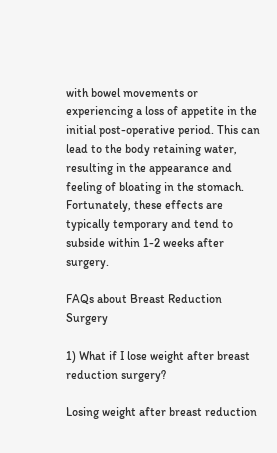with bowel movements or experiencing a loss of appetite in the initial post-operative period. This can lead to the body retaining water, resulting in the appearance and feeling of bloating in the stomach. Fortunately, these effects are typically temporary and tend to subside within 1-2 weeks after surgery.

FAQs about Breast Reduction Surgery

1) What if I lose weight after breast reduction surgery?

Losing weight after breast reduction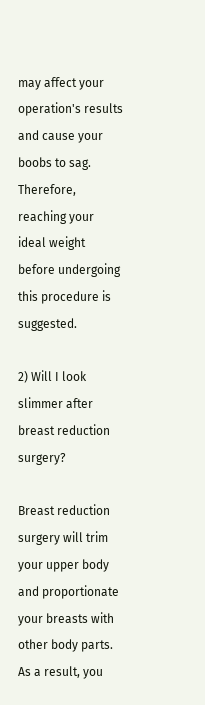may affect your operation's results and cause your boobs to sag. Therefore, reaching your ideal weight before undergoing this procedure is suggested.

2) Will I look slimmer after breast reduction surgery?

Breast reduction surgery will trim your upper body and proportionate your breasts with other body parts. As a result, you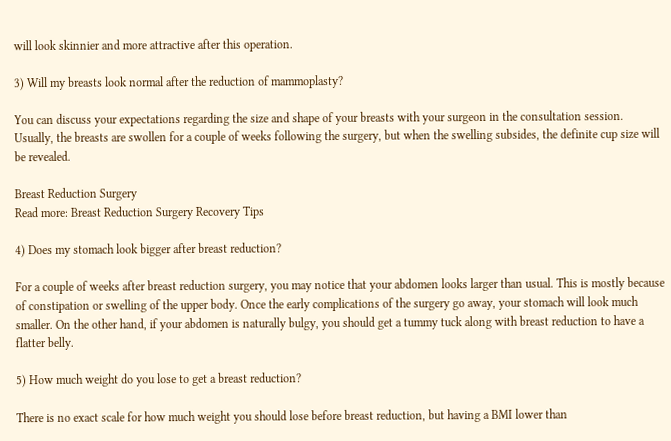will look skinnier and more attractive after this operation.

3) Will my breasts look normal after the reduction of mammoplasty?

You can discuss your expectations regarding the size and shape of your breasts with your surgeon in the consultation session. Usually, the breasts are swollen for a couple of weeks following the surgery, but when the swelling subsides, the definite cup size will be revealed.

Breast Reduction Surgery
Read more: Breast Reduction Surgery Recovery Tips

4) Does my stomach look bigger after breast reduction?

For a couple of weeks after breast reduction surgery, you may notice that your abdomen looks larger than usual. This is mostly because of constipation or swelling of the upper body. Once the early complications of the surgery go away, your stomach will look much smaller. On the other hand, if your abdomen is naturally bulgy, you should get a tummy tuck along with breast reduction to have a flatter belly.

5) How much weight do you lose to get a breast reduction?

There is no exact scale for how much weight you should lose before breast reduction, but having a BMI lower than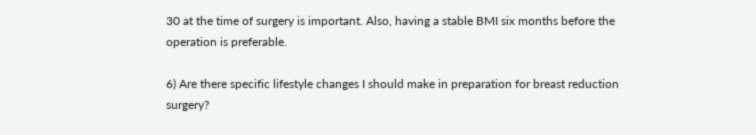30 at the time of surgery is important. Also, having a stable BMI six months before the operation is preferable.

6) Are there specific lifestyle changes I should make in preparation for breast reduction surgery?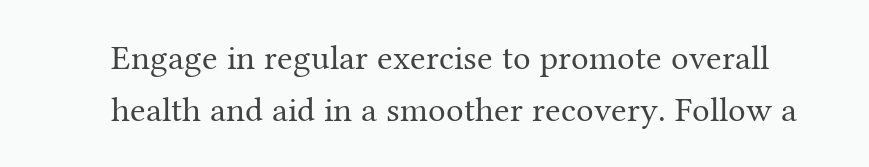Engage in regular exercise to promote overall health and aid in a smoother recovery. Follow a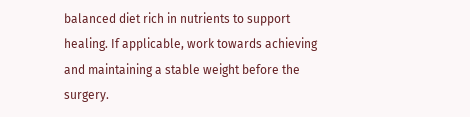balanced diet rich in nutrients to support healing. If applicable, work towards achieving and maintaining a stable weight before the surgery.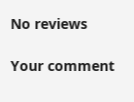No reviews

Your comment